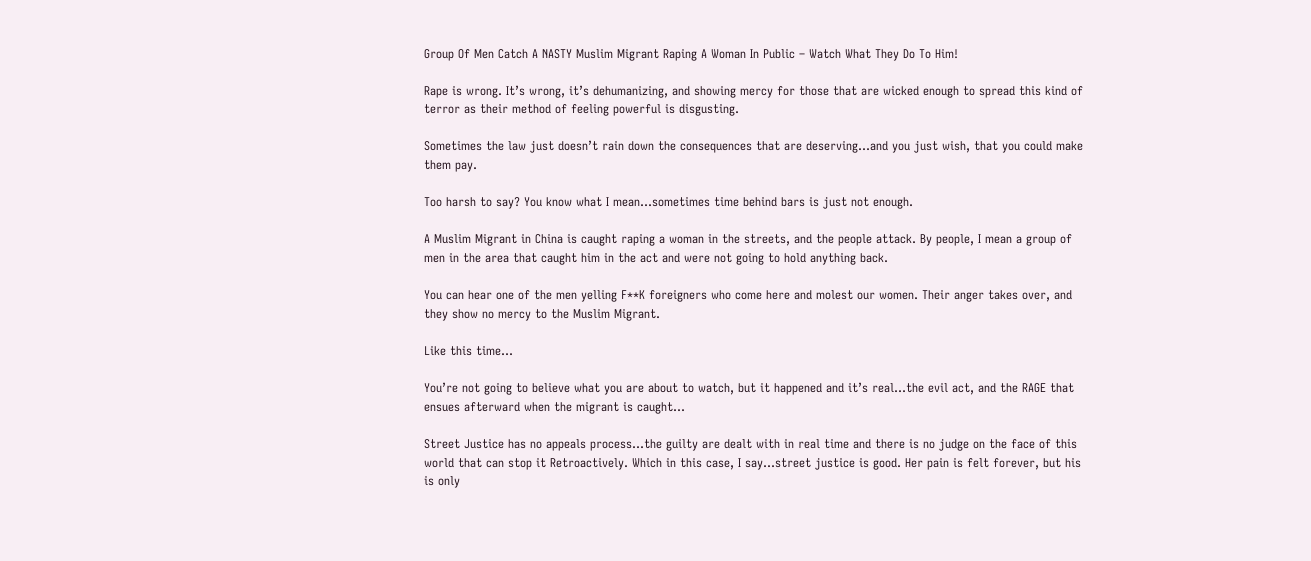Group Of Men Catch A NASTY Muslim Migrant Raping A Woman In Public – Watch What They Do To Him!

Rape is wrong. It’s wrong, it’s dehumanizing, and showing mercy for those that are wicked enough to spread this kind of terror as their method of feeling powerful is disgusting.

Sometimes the law just doesn’t rain down the consequences that are deserving…and you just wish, that you could make them pay.

Too harsh to say? You know what I mean…sometimes time behind bars is just not enough.

A Muslim Migrant in China is caught raping a woman in the streets, and the people attack. By people, I mean a group of men in the area that caught him in the act and were not going to hold anything back.

You can hear one of the men yelling F**K foreigners who come here and molest our women. Their anger takes over, and they show no mercy to the Muslim Migrant.

Like this time…

You’re not going to believe what you are about to watch, but it happened and it’s real…the evil act, and the RAGE that ensues afterward when the migrant is caught…

Street Justice has no appeals process…the guilty are dealt with in real time and there is no judge on the face of this world that can stop it Retroactively. Which in this case, I say…street justice is good. Her pain is felt forever, but his is only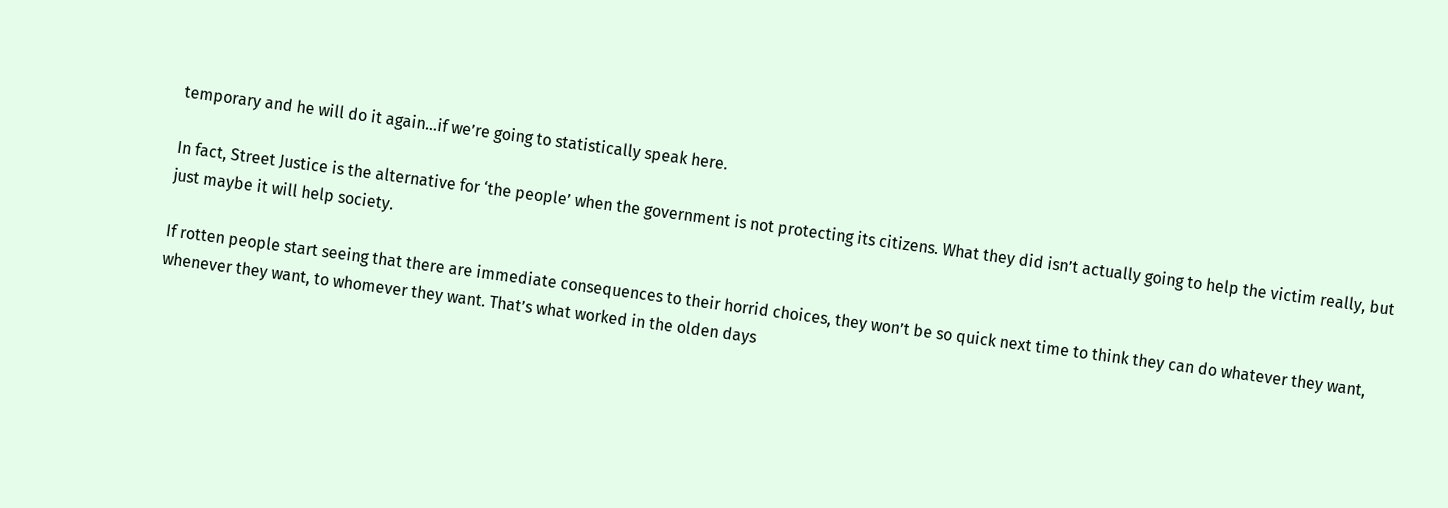temporary and he will do it again…if we’re going to statistically speak here.

In fact, Street Justice is the alternative for ‘the people’ when the government is not protecting its citizens. What they did isn’t actually going to help the victim really, but just maybe it will help society.

If rotten people start seeing that there are immediate consequences to their horrid choices, they won’t be so quick next time to think they can do whatever they want, whenever they want, to whomever they want. That’s what worked in the olden days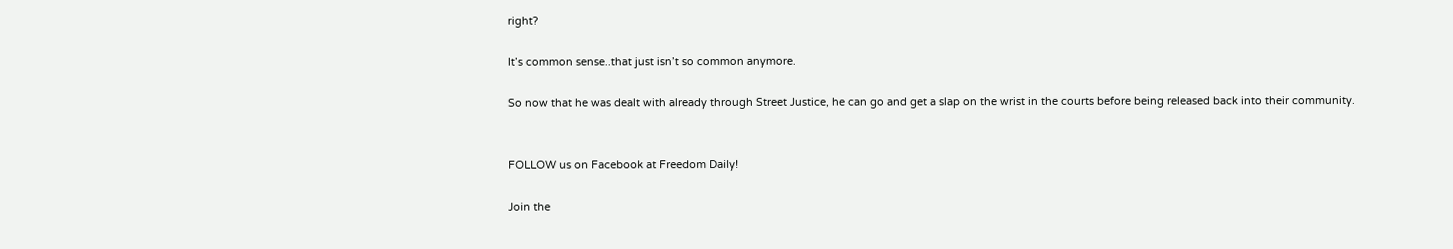right?

It’s common sense..that just isn’t so common anymore.

So now that he was dealt with already through Street Justice, he can go and get a slap on the wrist in the courts before being released back into their community.


FOLLOW us on Facebook at Freedom Daily!

Join the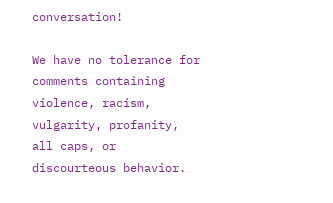conversation!

We have no tolerance for comments containing violence, racism, vulgarity, profanity, all caps, or discourteous behavior.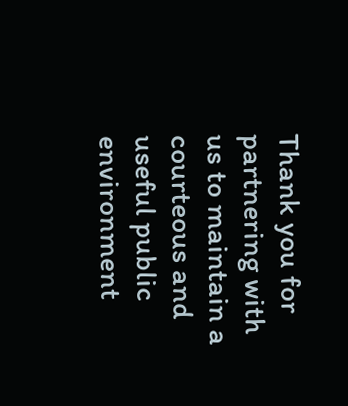Thank you for partnering with us to maintain a courteous and useful public environment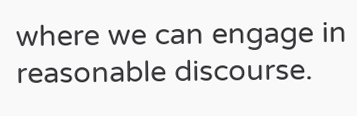where we can engage in reasonable discourse.